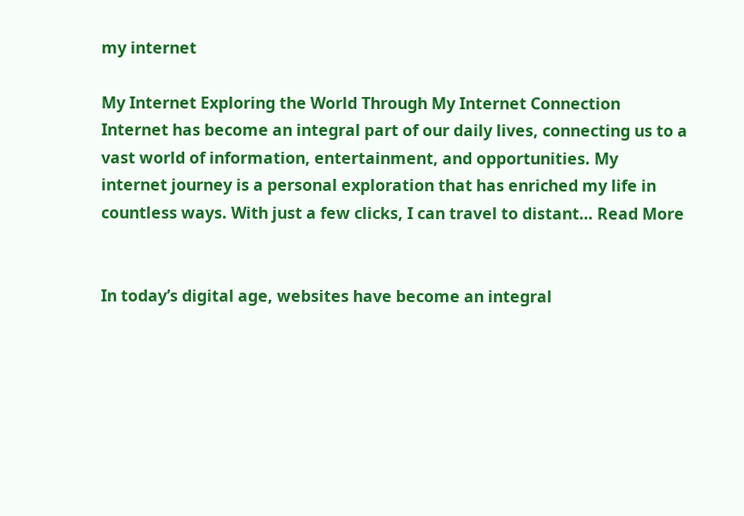my internet

My Internet Exploring the World Through My Internet Connection Internet has become an integral part of our daily lives, connecting us to a vast world of information, entertainment, and opportunities. My internet journey is a personal exploration that has enriched my life in countless ways. With just a few clicks, I can travel to distant… Read More


In today’s digital age, websites have become an integral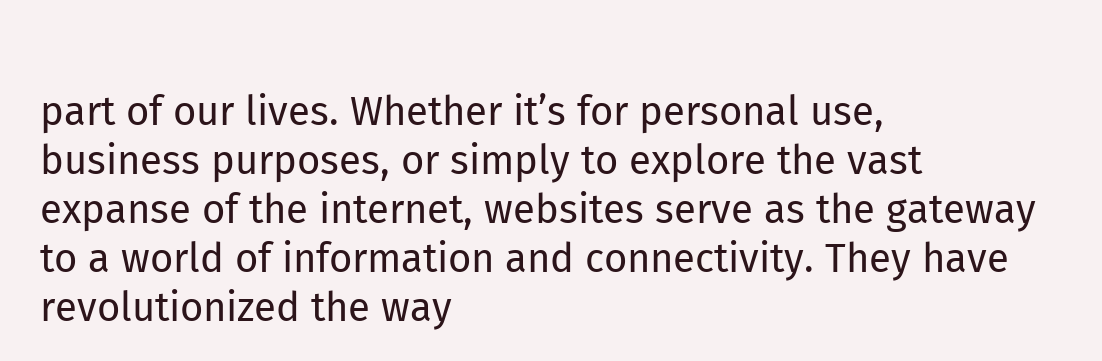part of our lives. Whether it’s for personal use, business purposes, or simply to explore the vast expanse of the internet, websites serve as the gateway to a world of information and connectivity. They have revolutionized the way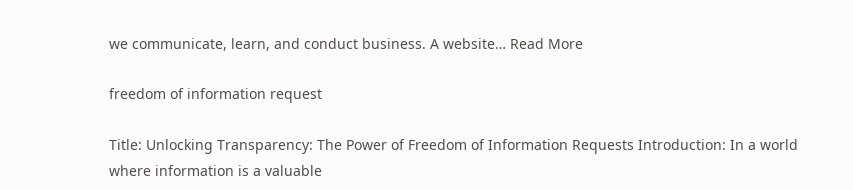we communicate, learn, and conduct business. A website… Read More

freedom of information request

Title: Unlocking Transparency: The Power of Freedom of Information Requests Introduction: In a world where information is a valuable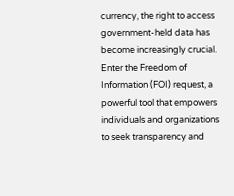currency, the right to access government-held data has become increasingly crucial. Enter the Freedom of Information (FOI) request, a powerful tool that empowers individuals and organizations to seek transparency and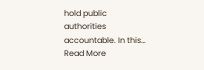hold public authorities accountable. In this… Read More